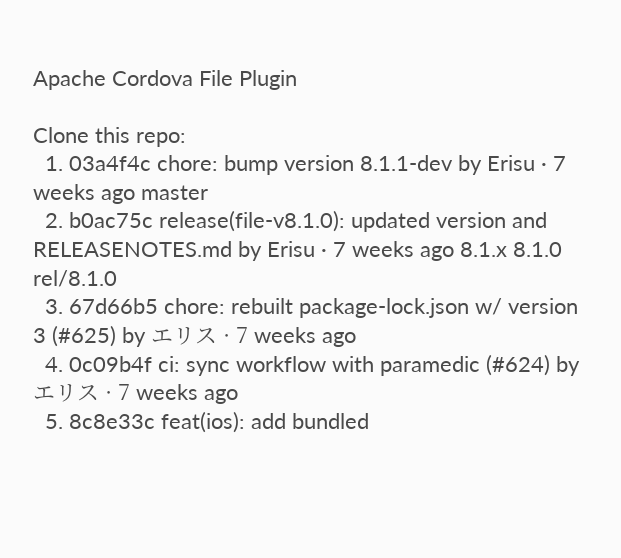Apache Cordova File Plugin

Clone this repo:
  1. 03a4f4c chore: bump version 8.1.1-dev by Erisu · 7 weeks ago master
  2. b0ac75c release(file-v8.1.0): updated version and RELEASENOTES.md by Erisu · 7 weeks ago 8.1.x 8.1.0 rel/8.1.0
  3. 67d66b5 chore: rebuilt package-lock.json w/ version 3 (#625) by エリス · 7 weeks ago
  4. 0c09b4f ci: sync workflow with paramedic (#624) by エリス · 7 weeks ago
  5. 8c8e33c feat(ios): add bundled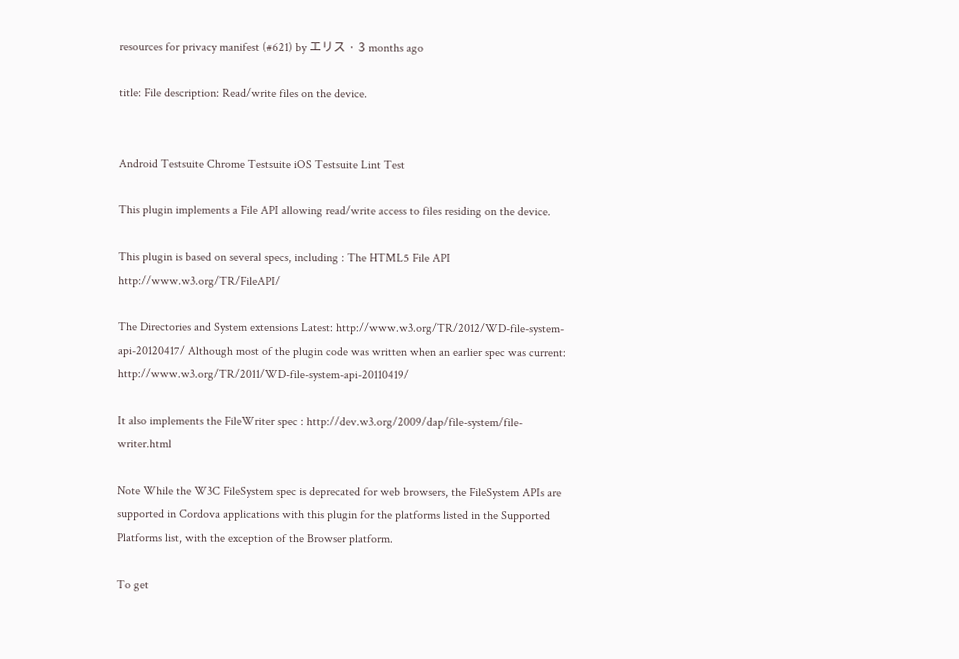resources for privacy manifest (#621) by エリス · 3 months ago

title: File description: Read/write files on the device.


Android Testsuite Chrome Testsuite iOS Testsuite Lint Test

This plugin implements a File API allowing read/write access to files residing on the device.

This plugin is based on several specs, including : The HTML5 File API http://www.w3.org/TR/FileAPI/

The Directories and System extensions Latest: http://www.w3.org/TR/2012/WD-file-system-api-20120417/ Although most of the plugin code was written when an earlier spec was current: http://www.w3.org/TR/2011/WD-file-system-api-20110419/

It also implements the FileWriter spec : http://dev.w3.org/2009/dap/file-system/file-writer.html

Note While the W3C FileSystem spec is deprecated for web browsers, the FileSystem APIs are supported in Cordova applications with this plugin for the platforms listed in the Supported Platforms list, with the exception of the Browser platform.

To get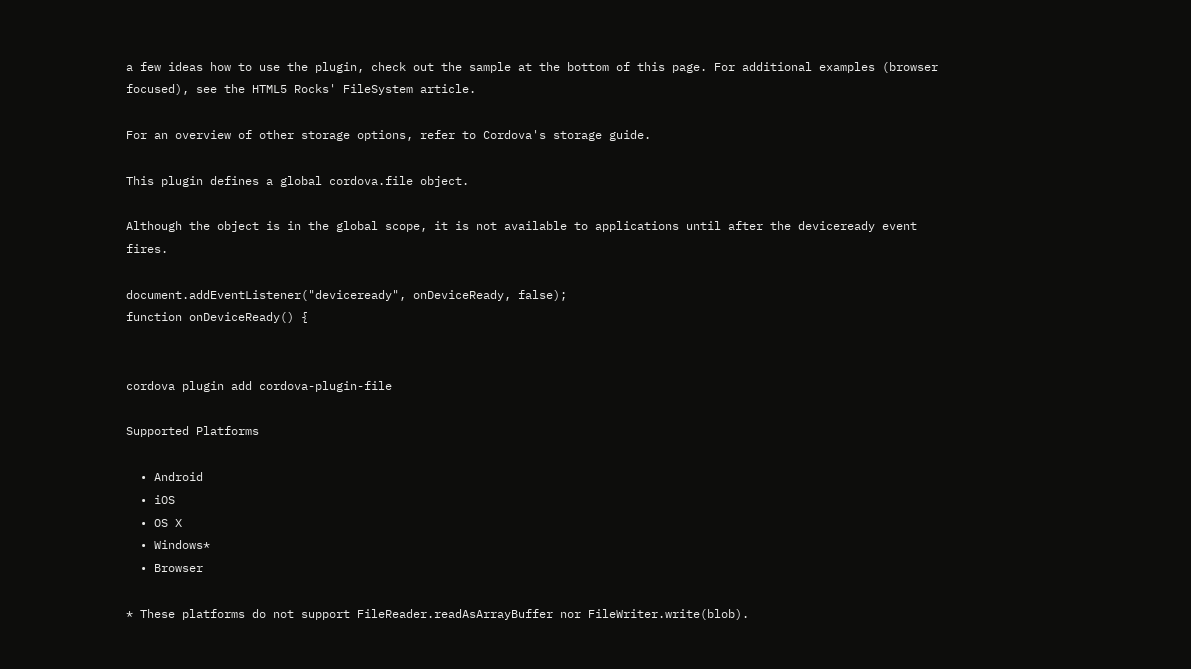a few ideas how to use the plugin, check out the sample at the bottom of this page. For additional examples (browser focused), see the HTML5 Rocks' FileSystem article.

For an overview of other storage options, refer to Cordova's storage guide.

This plugin defines a global cordova.file object.

Although the object is in the global scope, it is not available to applications until after the deviceready event fires.

document.addEventListener("deviceready", onDeviceReady, false);
function onDeviceReady() {


cordova plugin add cordova-plugin-file

Supported Platforms

  • Android
  • iOS
  • OS X
  • Windows*
  • Browser

* These platforms do not support FileReader.readAsArrayBuffer nor FileWriter.write(blob).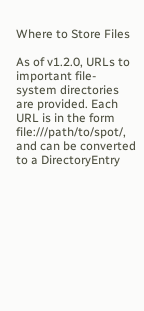Where to Store Files

As of v1.2.0, URLs to important file-system directories are provided. Each URL is in the form file:///path/to/spot/, and can be converted to a DirectoryEntry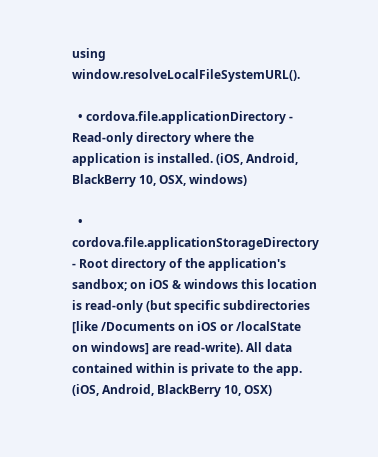using window.resolveLocalFileSystemURL().

  • cordova.file.applicationDirectory - Read-only directory where the application is installed. (iOS, Android, BlackBerry 10, OSX, windows)

  • cordova.file.applicationStorageDirectory - Root directory of the application's sandbox; on iOS & windows this location is read-only (but specific subdirectories [like /Documents on iOS or /localState on windows] are read-write). All data contained within is private to the app. (iOS, Android, BlackBerry 10, OSX)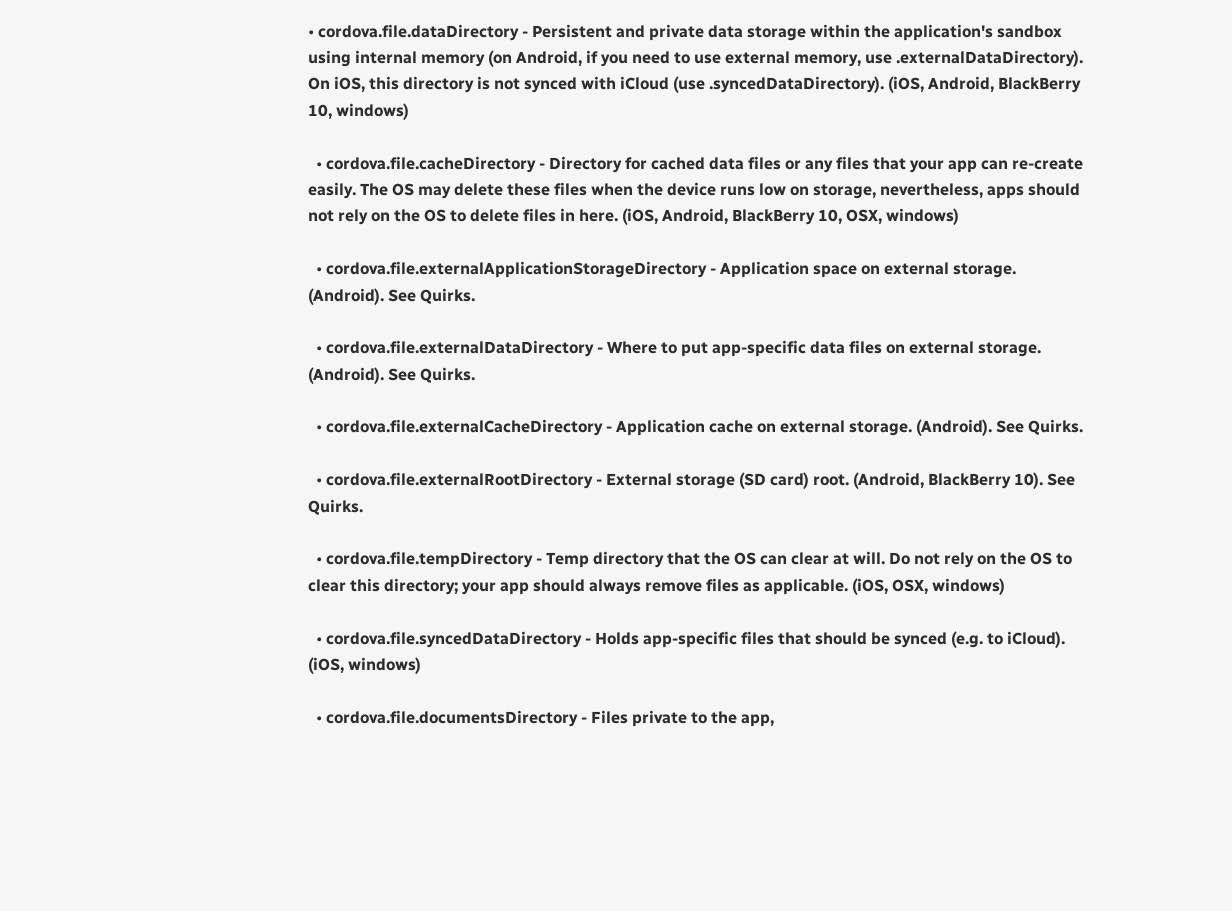• cordova.file.dataDirectory - Persistent and private data storage within the application's sandbox using internal memory (on Android, if you need to use external memory, use .externalDataDirectory). On iOS, this directory is not synced with iCloud (use .syncedDataDirectory). (iOS, Android, BlackBerry 10, windows)

  • cordova.file.cacheDirectory - Directory for cached data files or any files that your app can re-create easily. The OS may delete these files when the device runs low on storage, nevertheless, apps should not rely on the OS to delete files in here. (iOS, Android, BlackBerry 10, OSX, windows)

  • cordova.file.externalApplicationStorageDirectory - Application space on external storage. (Android). See Quirks.

  • cordova.file.externalDataDirectory - Where to put app-specific data files on external storage. (Android). See Quirks.

  • cordova.file.externalCacheDirectory - Application cache on external storage. (Android). See Quirks.

  • cordova.file.externalRootDirectory - External storage (SD card) root. (Android, BlackBerry 10). See Quirks.

  • cordova.file.tempDirectory - Temp directory that the OS can clear at will. Do not rely on the OS to clear this directory; your app should always remove files as applicable. (iOS, OSX, windows)

  • cordova.file.syncedDataDirectory - Holds app-specific files that should be synced (e.g. to iCloud). (iOS, windows)

  • cordova.file.documentsDirectory - Files private to the app,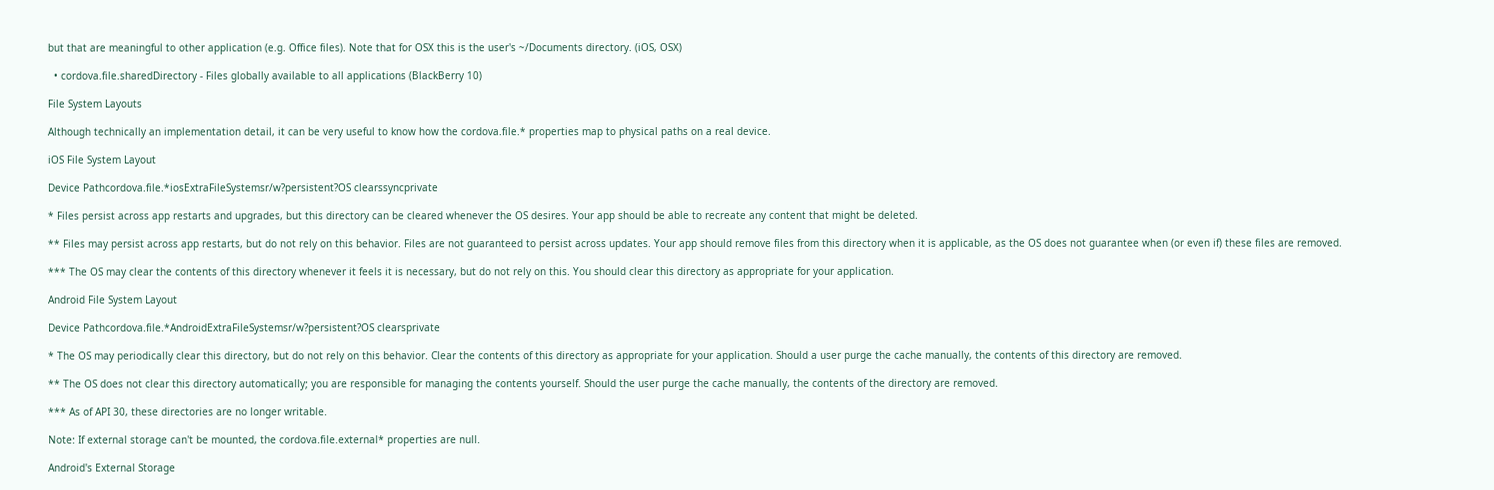but that are meaningful to other application (e.g. Office files). Note that for OSX this is the user's ~/Documents directory. (iOS, OSX)

  • cordova.file.sharedDirectory - Files globally available to all applications (BlackBerry 10)

File System Layouts

Although technically an implementation detail, it can be very useful to know how the cordova.file.* properties map to physical paths on a real device.

iOS File System Layout

Device Pathcordova.file.*iosExtraFileSystemsr/w?persistent?OS clearssyncprivate

* Files persist across app restarts and upgrades, but this directory can be cleared whenever the OS desires. Your app should be able to recreate any content that might be deleted.

** Files may persist across app restarts, but do not rely on this behavior. Files are not guaranteed to persist across updates. Your app should remove files from this directory when it is applicable, as the OS does not guarantee when (or even if) these files are removed.

*** The OS may clear the contents of this directory whenever it feels it is necessary, but do not rely on this. You should clear this directory as appropriate for your application.

Android File System Layout

Device Pathcordova.file.*AndroidExtraFileSystemsr/w?persistent?OS clearsprivate

* The OS may periodically clear this directory, but do not rely on this behavior. Clear the contents of this directory as appropriate for your application. Should a user purge the cache manually, the contents of this directory are removed.

** The OS does not clear this directory automatically; you are responsible for managing the contents yourself. Should the user purge the cache manually, the contents of the directory are removed.

*** As of API 30, these directories are no longer writable.

Note: If external storage can't be mounted, the cordova.file.external* properties are null.

Android's External Storage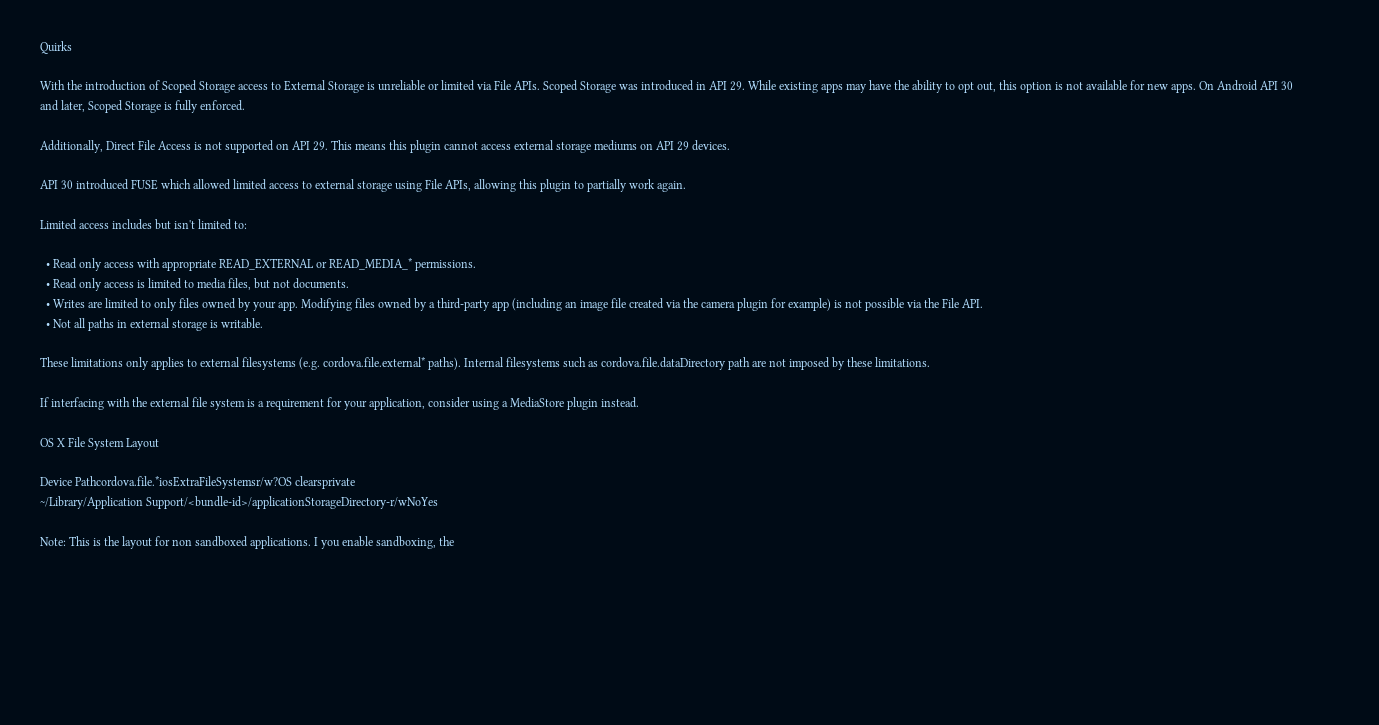Quirks

With the introduction of Scoped Storage access to External Storage is unreliable or limited via File APIs. Scoped Storage was introduced in API 29. While existing apps may have the ability to opt out, this option is not available for new apps. On Android API 30 and later, Scoped Storage is fully enforced.

Additionally, Direct File Access is not supported on API 29. This means this plugin cannot access external storage mediums on API 29 devices.

API 30 introduced FUSE which allowed limited access to external storage using File APIs, allowing this plugin to partially work again.

Limited access includes but isn't limited to:

  • Read only access with appropriate READ_EXTERNAL or READ_MEDIA_* permissions.
  • Read only access is limited to media files, but not documents.
  • Writes are limited to only files owned by your app. Modifying files owned by a third-party app (including an image file created via the camera plugin for example) is not possible via the File API.
  • Not all paths in external storage is writable.

These limitations only applies to external filesystems (e.g. cordova.file.external* paths). Internal filesystems such as cordova.file.dataDirectory path are not imposed by these limitations.

If interfacing with the external file system is a requirement for your application, consider using a MediaStore plugin instead.

OS X File System Layout

Device Pathcordova.file.*iosExtraFileSystemsr/w?OS clearsprivate
~/Library/Application Support/<bundle-id>/applicationStorageDirectory-r/wNoYes

Note: This is the layout for non sandboxed applications. I you enable sandboxing, the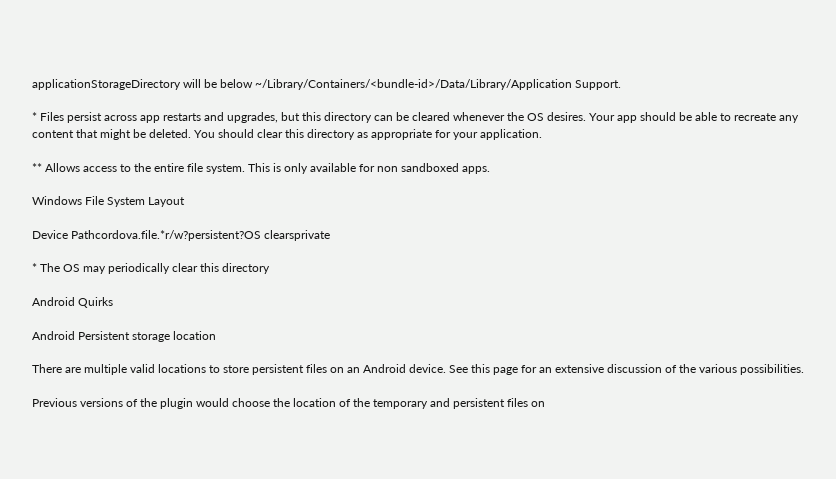applicationStorageDirectory will be below ~/Library/Containers/<bundle-id>/Data/Library/Application Support.

* Files persist across app restarts and upgrades, but this directory can be cleared whenever the OS desires. Your app should be able to recreate any content that might be deleted. You should clear this directory as appropriate for your application.

** Allows access to the entire file system. This is only available for non sandboxed apps.

Windows File System Layout

Device Pathcordova.file.*r/w?persistent?OS clearsprivate

* The OS may periodically clear this directory

Android Quirks

Android Persistent storage location

There are multiple valid locations to store persistent files on an Android device. See this page for an extensive discussion of the various possibilities.

Previous versions of the plugin would choose the location of the temporary and persistent files on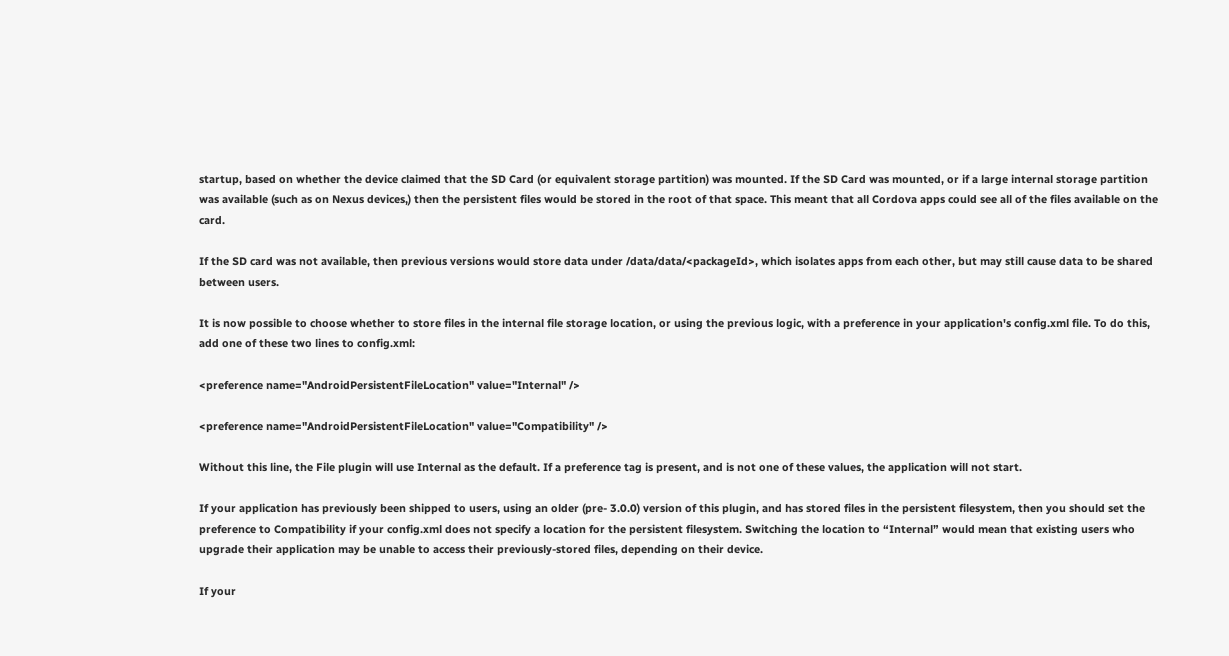startup, based on whether the device claimed that the SD Card (or equivalent storage partition) was mounted. If the SD Card was mounted, or if a large internal storage partition was available (such as on Nexus devices,) then the persistent files would be stored in the root of that space. This meant that all Cordova apps could see all of the files available on the card.

If the SD card was not available, then previous versions would store data under /data/data/<packageId>, which isolates apps from each other, but may still cause data to be shared between users.

It is now possible to choose whether to store files in the internal file storage location, or using the previous logic, with a preference in your application's config.xml file. To do this, add one of these two lines to config.xml:

<preference name="AndroidPersistentFileLocation" value="Internal" />

<preference name="AndroidPersistentFileLocation" value="Compatibility" />

Without this line, the File plugin will use Internal as the default. If a preference tag is present, and is not one of these values, the application will not start.

If your application has previously been shipped to users, using an older (pre- 3.0.0) version of this plugin, and has stored files in the persistent filesystem, then you should set the preference to Compatibility if your config.xml does not specify a location for the persistent filesystem. Switching the location to “Internal” would mean that existing users who upgrade their application may be unable to access their previously-stored files, depending on their device.

If your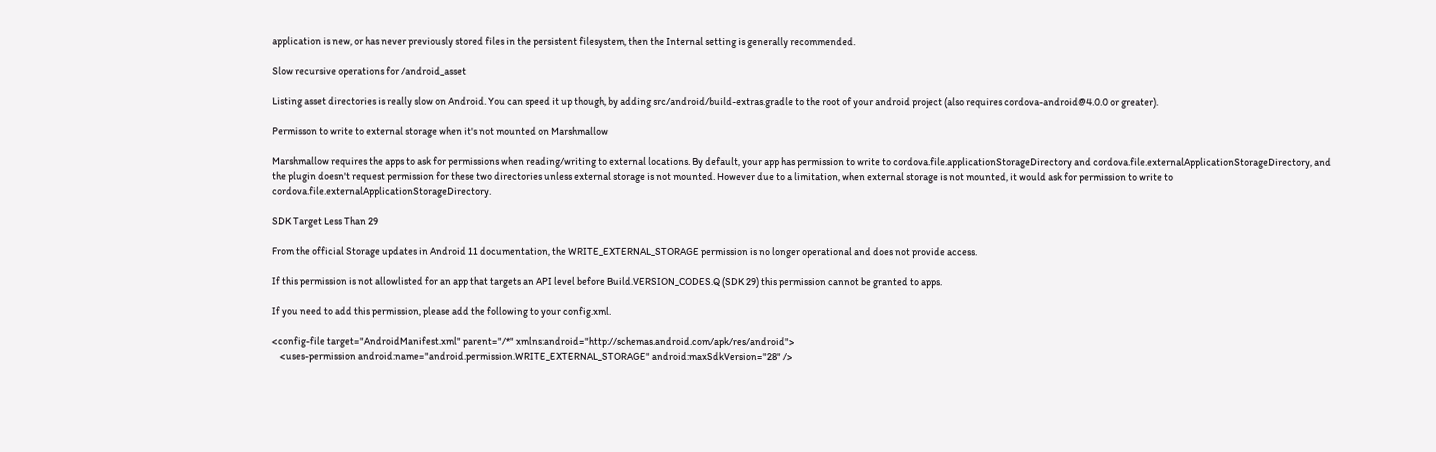application is new, or has never previously stored files in the persistent filesystem, then the Internal setting is generally recommended.

Slow recursive operations for /android_asset

Listing asset directories is really slow on Android. You can speed it up though, by adding src/android/build-extras.gradle to the root of your android project (also requires cordova-android@4.0.0 or greater).

Permisson to write to external storage when it's not mounted on Marshmallow

Marshmallow requires the apps to ask for permissions when reading/writing to external locations. By default, your app has permission to write to cordova.file.applicationStorageDirectory and cordova.file.externalApplicationStorageDirectory, and the plugin doesn't request permission for these two directories unless external storage is not mounted. However due to a limitation, when external storage is not mounted, it would ask for permission to write to cordova.file.externalApplicationStorageDirectory.

SDK Target Less Than 29

From the official Storage updates in Android 11 documentation, the WRITE_EXTERNAL_STORAGE permission is no longer operational and does not provide access.

If this permission is not allowlisted for an app that targets an API level before Build.VERSION_CODES.Q (SDK 29) this permission cannot be granted to apps.

If you need to add this permission, please add the following to your config.xml.

<config-file target="AndroidManifest.xml" parent="/*" xmlns:android="http://schemas.android.com/apk/res/android">
    <uses-permission android:name="android.permission.WRITE_EXTERNAL_STORAGE" android:maxSdkVersion="28" />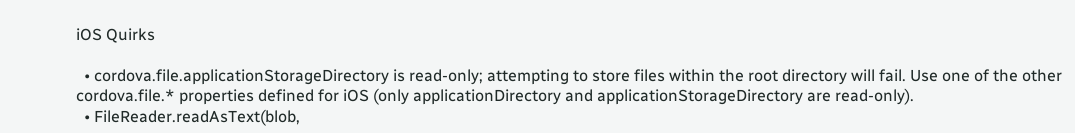iOS Quirks

  • cordova.file.applicationStorageDirectory is read-only; attempting to store files within the root directory will fail. Use one of the other cordova.file.* properties defined for iOS (only applicationDirectory and applicationStorageDirectory are read-only).
  • FileReader.readAsText(blob,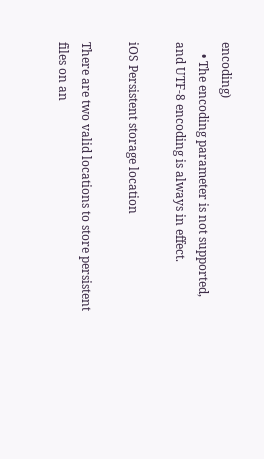encoding)
    • The encoding parameter is not supported, and UTF-8 encoding is always in effect.

iOS Persistent storage location

There are two valid locations to store persistent files on an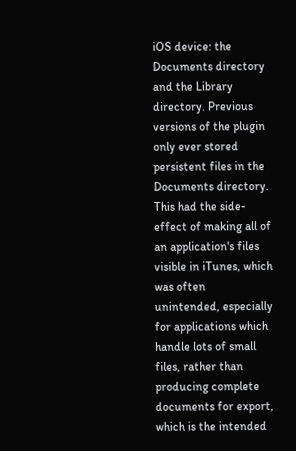iOS device: the Documents directory and the Library directory. Previous versions of the plugin only ever stored persistent files in the Documents directory. This had the side-effect of making all of an application's files visible in iTunes, which was often unintended, especially for applications which handle lots of small files, rather than producing complete documents for export, which is the intended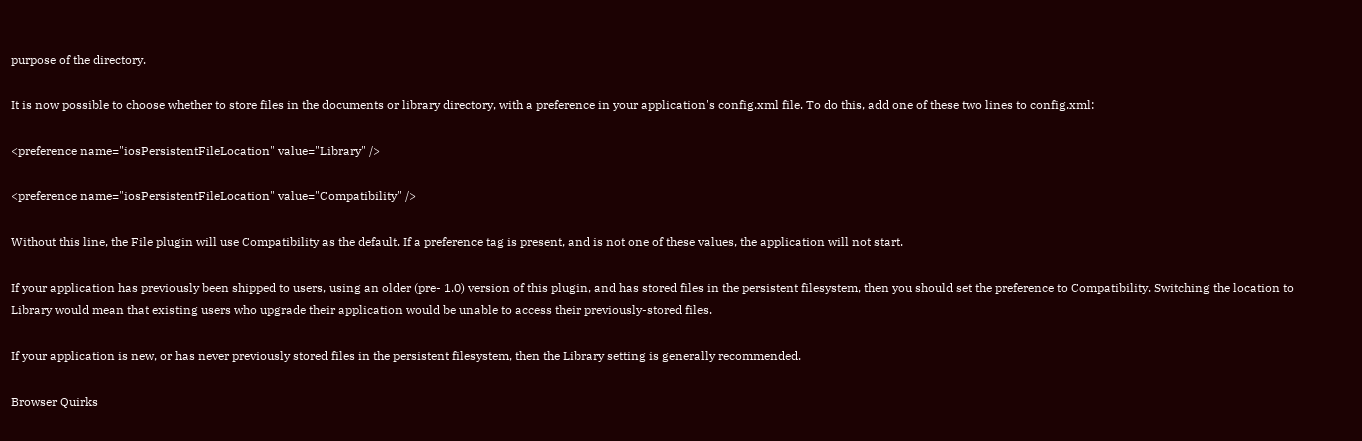purpose of the directory.

It is now possible to choose whether to store files in the documents or library directory, with a preference in your application's config.xml file. To do this, add one of these two lines to config.xml:

<preference name="iosPersistentFileLocation" value="Library" />

<preference name="iosPersistentFileLocation" value="Compatibility" />

Without this line, the File plugin will use Compatibility as the default. If a preference tag is present, and is not one of these values, the application will not start.

If your application has previously been shipped to users, using an older (pre- 1.0) version of this plugin, and has stored files in the persistent filesystem, then you should set the preference to Compatibility. Switching the location to Library would mean that existing users who upgrade their application would be unable to access their previously-stored files.

If your application is new, or has never previously stored files in the persistent filesystem, then the Library setting is generally recommended.

Browser Quirks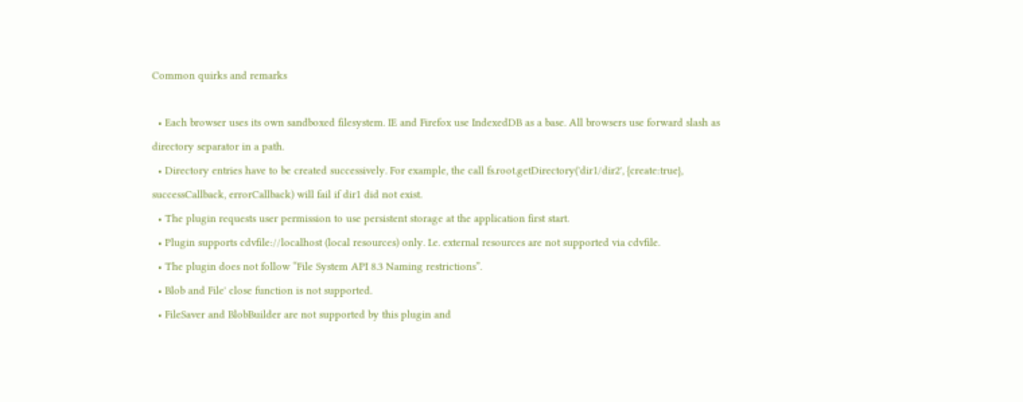Common quirks and remarks

  • Each browser uses its own sandboxed filesystem. IE and Firefox use IndexedDB as a base. All browsers use forward slash as directory separator in a path.
  • Directory entries have to be created successively. For example, the call fs.root.getDirectory('dir1/dir2', {create:true}, successCallback, errorCallback) will fail if dir1 did not exist.
  • The plugin requests user permission to use persistent storage at the application first start.
  • Plugin supports cdvfile://localhost (local resources) only. I.e. external resources are not supported via cdvfile.
  • The plugin does not follow “File System API 8.3 Naming restrictions”.
  • Blob and File' close function is not supported.
  • FileSaver and BlobBuilder are not supported by this plugin and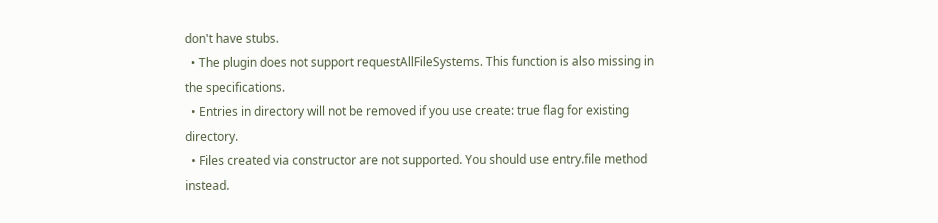don't have stubs.
  • The plugin does not support requestAllFileSystems. This function is also missing in the specifications.
  • Entries in directory will not be removed if you use create: true flag for existing directory.
  • Files created via constructor are not supported. You should use entry.file method instead.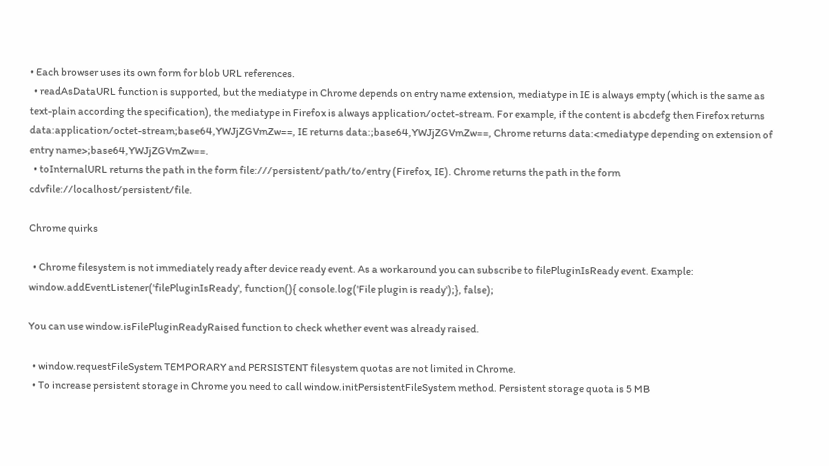• Each browser uses its own form for blob URL references.
  • readAsDataURL function is supported, but the mediatype in Chrome depends on entry name extension, mediatype in IE is always empty (which is the same as text-plain according the specification), the mediatype in Firefox is always application/octet-stream. For example, if the content is abcdefg then Firefox returns data:application/octet-stream;base64,YWJjZGVmZw==, IE returns data:;base64,YWJjZGVmZw==, Chrome returns data:<mediatype depending on extension of entry name>;base64,YWJjZGVmZw==.
  • toInternalURL returns the path in the form file:///persistent/path/to/entry (Firefox, IE). Chrome returns the path in the form cdvfile://localhost/persistent/file.

Chrome quirks

  • Chrome filesystem is not immediately ready after device ready event. As a workaround you can subscribe to filePluginIsReady event. Example:
window.addEventListener('filePluginIsReady', function(){ console.log('File plugin is ready');}, false);

You can use window.isFilePluginReadyRaised function to check whether event was already raised.

  • window.requestFileSystem TEMPORARY and PERSISTENT filesystem quotas are not limited in Chrome.
  • To increase persistent storage in Chrome you need to call window.initPersistentFileSystem method. Persistent storage quota is 5 MB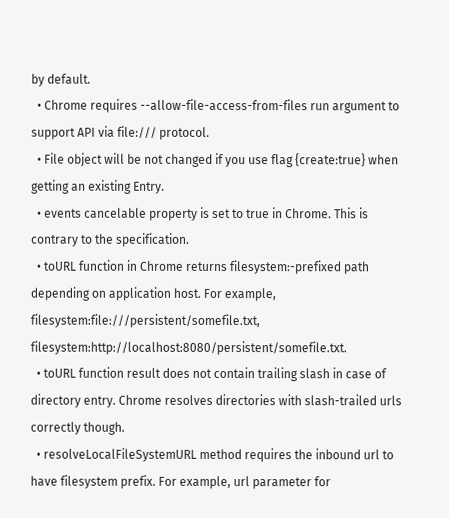by default.
  • Chrome requires --allow-file-access-from-files run argument to support API via file:/// protocol.
  • File object will be not changed if you use flag {create:true} when getting an existing Entry.
  • events cancelable property is set to true in Chrome. This is contrary to the specification.
  • toURL function in Chrome returns filesystem:-prefixed path depending on application host. For example, filesystem:file:///persistent/somefile.txt, filesystem:http://localhost:8080/persistent/somefile.txt.
  • toURL function result does not contain trailing slash in case of directory entry. Chrome resolves directories with slash-trailed urls correctly though.
  • resolveLocalFileSystemURL method requires the inbound url to have filesystem prefix. For example, url parameter for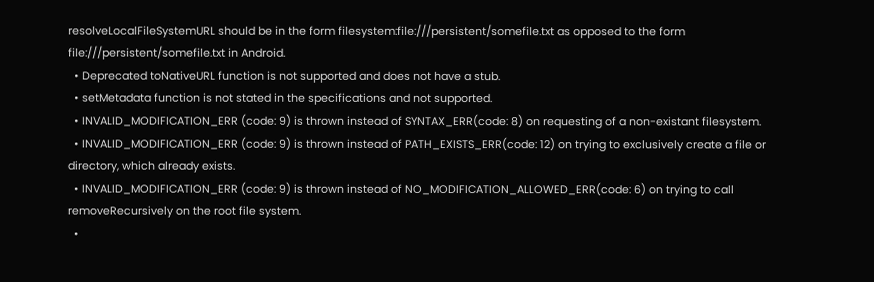resolveLocalFileSystemURL should be in the form filesystem:file:///persistent/somefile.txt as opposed to the form file:///persistent/somefile.txt in Android.
  • Deprecated toNativeURL function is not supported and does not have a stub.
  • setMetadata function is not stated in the specifications and not supported.
  • INVALID_MODIFICATION_ERR (code: 9) is thrown instead of SYNTAX_ERR(code: 8) on requesting of a non-existant filesystem.
  • INVALID_MODIFICATION_ERR (code: 9) is thrown instead of PATH_EXISTS_ERR(code: 12) on trying to exclusively create a file or directory, which already exists.
  • INVALID_MODIFICATION_ERR (code: 9) is thrown instead of NO_MODIFICATION_ALLOWED_ERR(code: 6) on trying to call removeRecursively on the root file system.
  •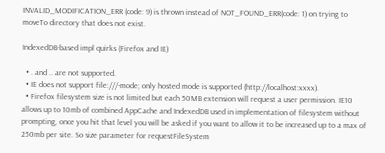INVALID_MODIFICATION_ERR (code: 9) is thrown instead of NOT_FOUND_ERR(code: 1) on trying to moveTo directory that does not exist.

IndexedDB-based impl quirks (Firefox and IE)

  • . and .. are not supported.
  • IE does not support file:///-mode; only hosted mode is supported (http://localhost:xxxx).
  • Firefox filesystem size is not limited but each 50MB extension will request a user permission. IE10 allows up to 10mb of combined AppCache and IndexedDB used in implementation of filesystem without prompting, once you hit that level you will be asked if you want to allow it to be increased up to a max of 250mb per site. So size parameter for requestFileSystem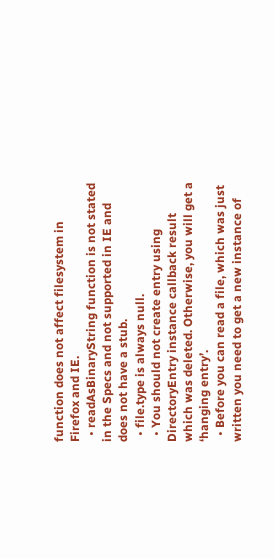function does not affect filesystem in Firefox and IE.
  • readAsBinaryString function is not stated in the Specs and not supported in IE and does not have a stub.
  • file.type is always null.
  • You should not create entry using DirectoryEntry instance callback result which was deleted. Otherwise, you will get a ‘hanging entry’.
  • Before you can read a file, which was just written you need to get a new instance of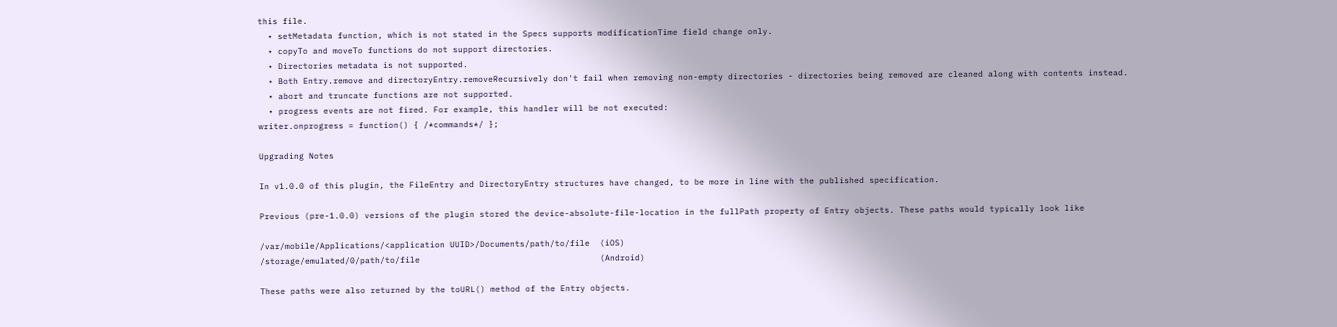this file.
  • setMetadata function, which is not stated in the Specs supports modificationTime field change only.
  • copyTo and moveTo functions do not support directories.
  • Directories metadata is not supported.
  • Both Entry.remove and directoryEntry.removeRecursively don't fail when removing non-empty directories - directories being removed are cleaned along with contents instead.
  • abort and truncate functions are not supported.
  • progress events are not fired. For example, this handler will be not executed:
writer.onprogress = function() { /*commands*/ };

Upgrading Notes

In v1.0.0 of this plugin, the FileEntry and DirectoryEntry structures have changed, to be more in line with the published specification.

Previous (pre-1.0.0) versions of the plugin stored the device-absolute-file-location in the fullPath property of Entry objects. These paths would typically look like

/var/mobile/Applications/<application UUID>/Documents/path/to/file  (iOS)
/storage/emulated/0/path/to/file                                    (Android)

These paths were also returned by the toURL() method of the Entry objects.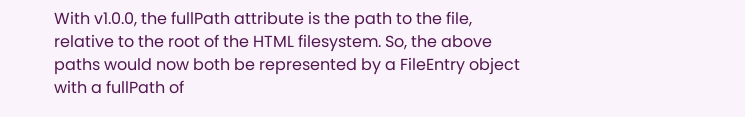With v1.0.0, the fullPath attribute is the path to the file, relative to the root of the HTML filesystem. So, the above paths would now both be represented by a FileEntry object with a fullPath of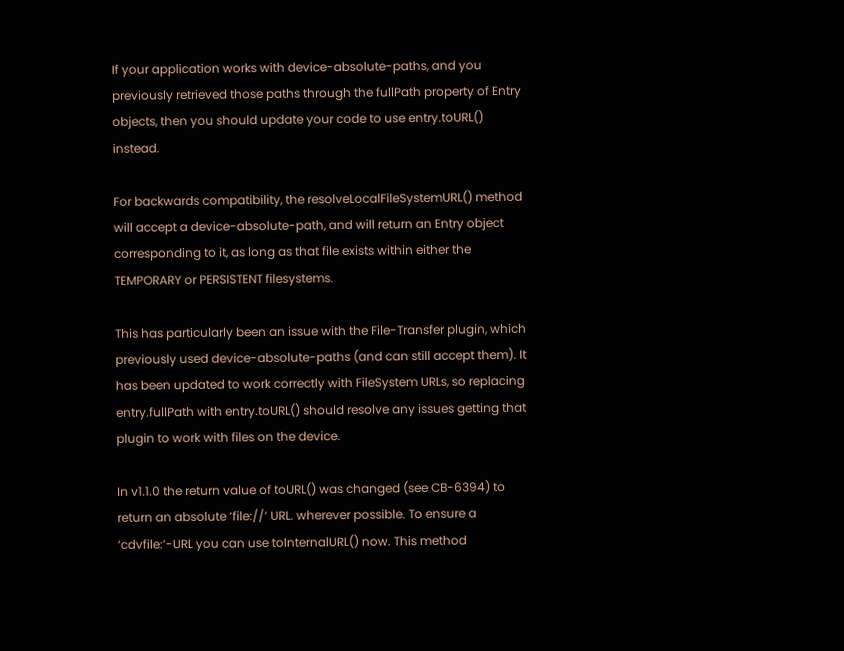If your application works with device-absolute-paths, and you previously retrieved those paths through the fullPath property of Entry objects, then you should update your code to use entry.toURL() instead.

For backwards compatibility, the resolveLocalFileSystemURL() method will accept a device-absolute-path, and will return an Entry object corresponding to it, as long as that file exists within either the TEMPORARY or PERSISTENT filesystems.

This has particularly been an issue with the File-Transfer plugin, which previously used device-absolute-paths (and can still accept them). It has been updated to work correctly with FileSystem URLs, so replacing entry.fullPath with entry.toURL() should resolve any issues getting that plugin to work with files on the device.

In v1.1.0 the return value of toURL() was changed (see CB-6394) to return an absolute ‘file://’ URL. wherever possible. To ensure a ‘cdvfile:’-URL you can use toInternalURL() now. This method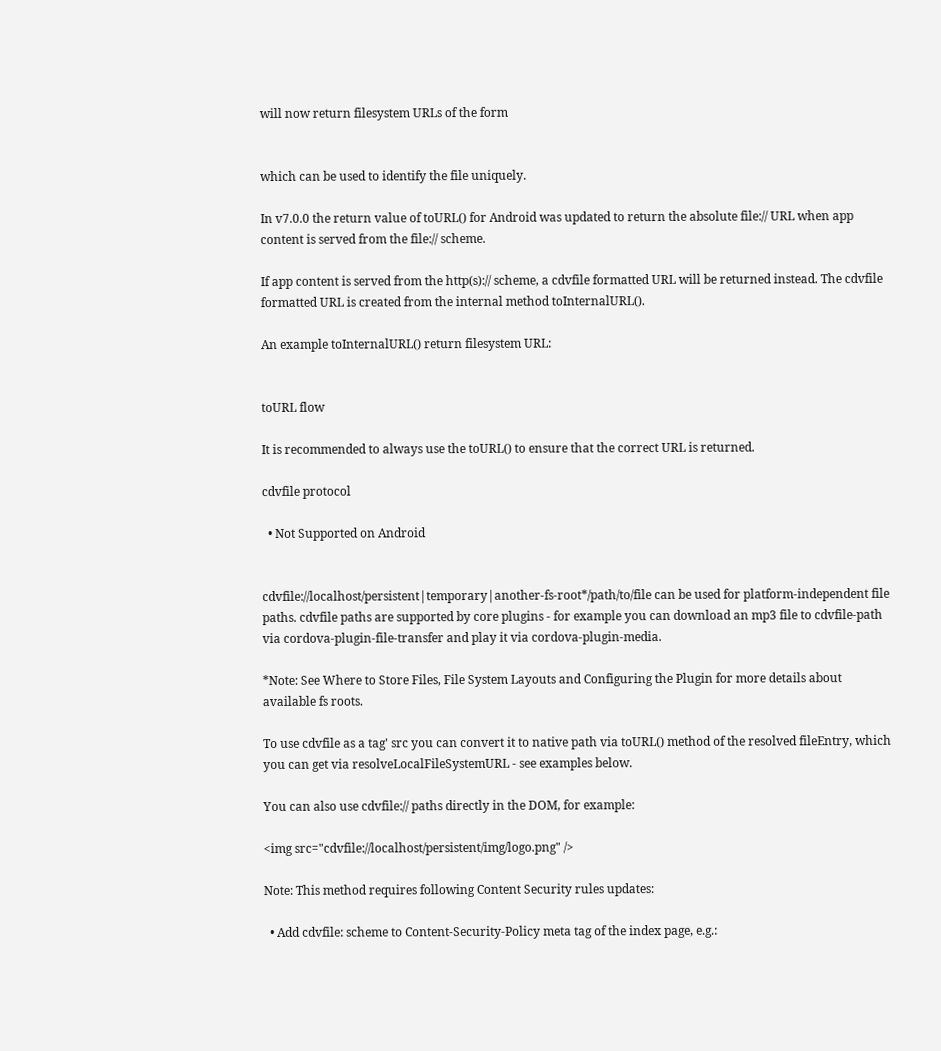will now return filesystem URLs of the form


which can be used to identify the file uniquely.

In v7.0.0 the return value of toURL() for Android was updated to return the absolute file:// URL when app content is served from the file:// scheme.

If app content is served from the http(s):// scheme, a cdvfile formatted URL will be returned instead. The cdvfile formatted URL is created from the internal method toInternalURL().

An example toInternalURL() return filesystem URL:


toURL flow

It is recommended to always use the toURL() to ensure that the correct URL is returned.

cdvfile protocol

  • Not Supported on Android


cdvfile://localhost/persistent|temporary|another-fs-root*/path/to/file can be used for platform-independent file paths. cdvfile paths are supported by core plugins - for example you can download an mp3 file to cdvfile-path via cordova-plugin-file-transfer and play it via cordova-plugin-media.

*Note: See Where to Store Files, File System Layouts and Configuring the Plugin for more details about available fs roots.

To use cdvfile as a tag' src you can convert it to native path via toURL() method of the resolved fileEntry, which you can get via resolveLocalFileSystemURL - see examples below.

You can also use cdvfile:// paths directly in the DOM, for example:

<img src="cdvfile://localhost/persistent/img/logo.png" />

Note: This method requires following Content Security rules updates:

  • Add cdvfile: scheme to Content-Security-Policy meta tag of the index page, e.g.: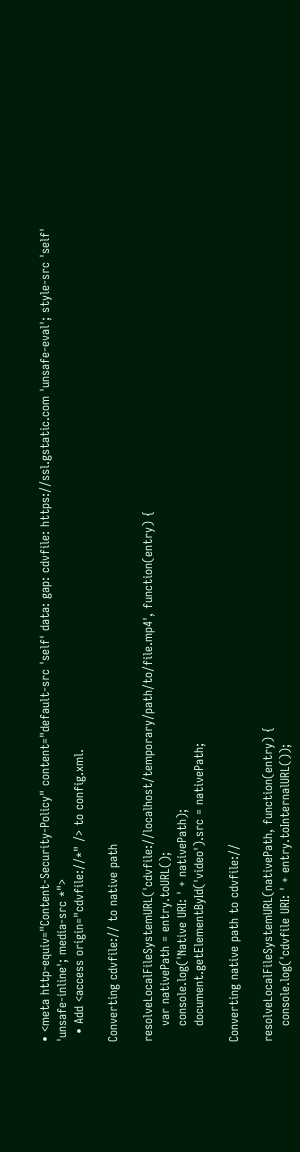• <meta http-equiv="Content-Security-Policy" content="default-src 'self' data: gap: cdvfile: https://ssl.gstatic.com 'unsafe-eval'; style-src 'self' 'unsafe-inline'; media-src *">
  • Add <access origin="cdvfile://*" /> to config.xml.

Converting cdvfile:// to native path

resolveLocalFileSystemURL('cdvfile://localhost/temporary/path/to/file.mp4', function(entry) {
    var nativePath = entry.toURL();
    console.log('Native URI: ' + nativePath);
    document.getElementById('video').src = nativePath;

Converting native path to cdvfile://

resolveLocalFileSystemURL(nativePath, function(entry) {
    console.log('cdvfile URI: ' + entry.toInternalURL());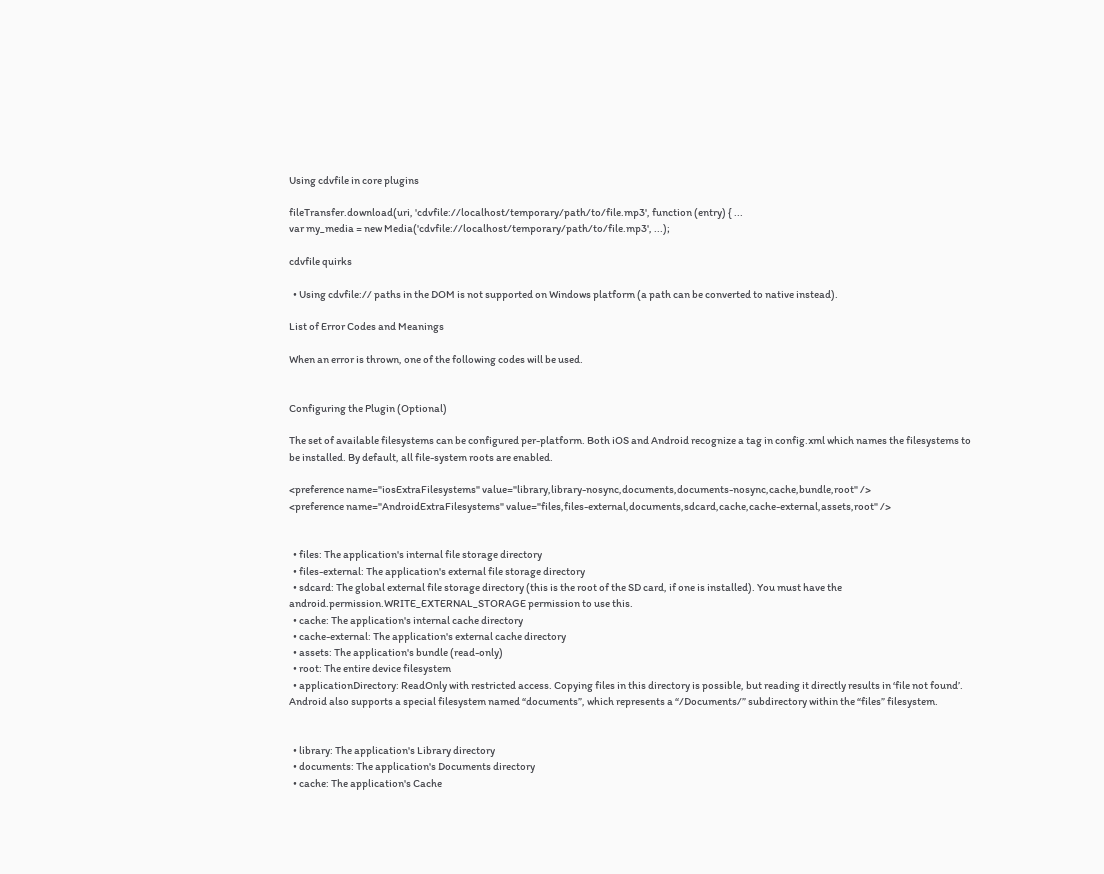Using cdvfile in core plugins

fileTransfer.download(uri, 'cdvfile://localhost/temporary/path/to/file.mp3', function (entry) { ...
var my_media = new Media('cdvfile://localhost/temporary/path/to/file.mp3', ...);

cdvfile quirks

  • Using cdvfile:// paths in the DOM is not supported on Windows platform (a path can be converted to native instead).

List of Error Codes and Meanings

When an error is thrown, one of the following codes will be used.


Configuring the Plugin (Optional)

The set of available filesystems can be configured per-platform. Both iOS and Android recognize a tag in config.xml which names the filesystems to be installed. By default, all file-system roots are enabled.

<preference name="iosExtraFilesystems" value="library,library-nosync,documents,documents-nosync,cache,bundle,root" />
<preference name="AndroidExtraFilesystems" value="files,files-external,documents,sdcard,cache,cache-external,assets,root" />


  • files: The application's internal file storage directory
  • files-external: The application's external file storage directory
  • sdcard: The global external file storage directory (this is the root of the SD card, if one is installed). You must have the android.permission.WRITE_EXTERNAL_STORAGE permission to use this.
  • cache: The application's internal cache directory
  • cache-external: The application's external cache directory
  • assets: The application's bundle (read-only)
  • root: The entire device filesystem
  • applicationDirectory: ReadOnly with restricted access. Copying files in this directory is possible, but reading it directly results in ‘file not found’. Android also supports a special filesystem named “documents”, which represents a “/Documents/” subdirectory within the “files” filesystem.


  • library: The application's Library directory
  • documents: The application's Documents directory
  • cache: The application's Cache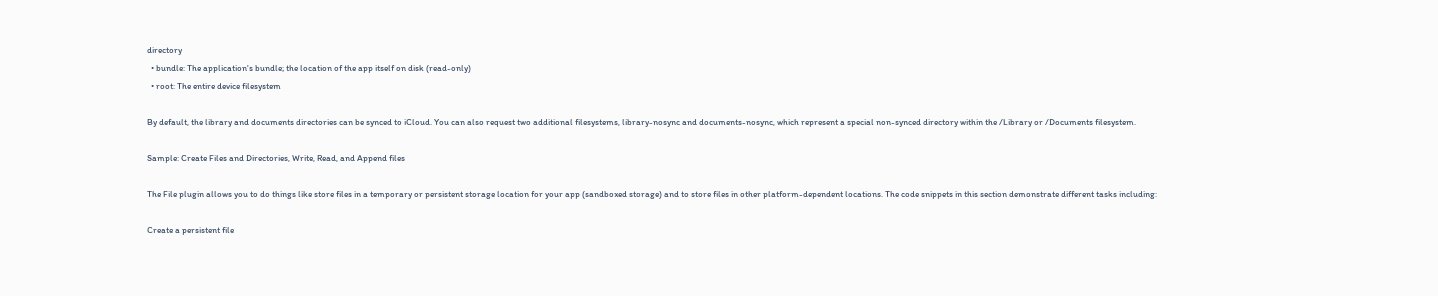directory
  • bundle: The application's bundle; the location of the app itself on disk (read-only)
  • root: The entire device filesystem

By default, the library and documents directories can be synced to iCloud. You can also request two additional filesystems, library-nosync and documents-nosync, which represent a special non-synced directory within the /Library or /Documents filesystem.

Sample: Create Files and Directories, Write, Read, and Append files

The File plugin allows you to do things like store files in a temporary or persistent storage location for your app (sandboxed storage) and to store files in other platform-dependent locations. The code snippets in this section demonstrate different tasks including:

Create a persistent file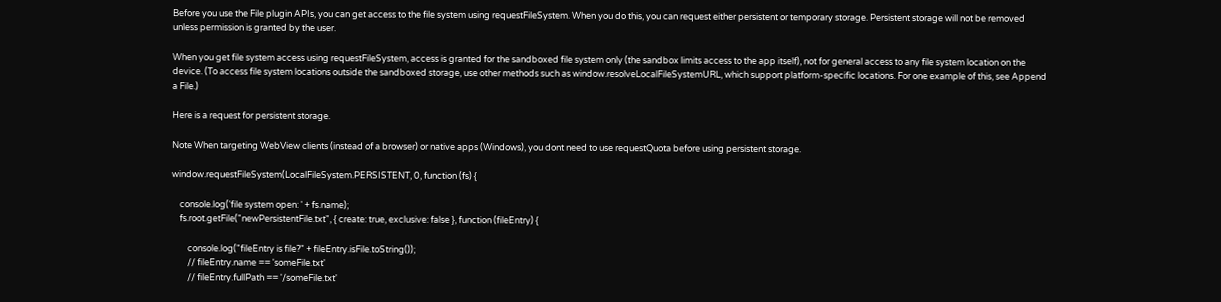Before you use the File plugin APIs, you can get access to the file system using requestFileSystem. When you do this, you can request either persistent or temporary storage. Persistent storage will not be removed unless permission is granted by the user.

When you get file system access using requestFileSystem, access is granted for the sandboxed file system only (the sandbox limits access to the app itself), not for general access to any file system location on the device. (To access file system locations outside the sandboxed storage, use other methods such as window.resolveLocalFileSystemURL, which support platform-specific locations. For one example of this, see Append a File.)

Here is a request for persistent storage.

Note When targeting WebView clients (instead of a browser) or native apps (Windows), you dont need to use requestQuota before using persistent storage.

window.requestFileSystem(LocalFileSystem.PERSISTENT, 0, function (fs) {

    console.log('file system open: ' + fs.name);
    fs.root.getFile("newPersistentFile.txt", { create: true, exclusive: false }, function (fileEntry) {

        console.log("fileEntry is file?" + fileEntry.isFile.toString());
        // fileEntry.name == 'someFile.txt'
        // fileEntry.fullPath == '/someFile.txt'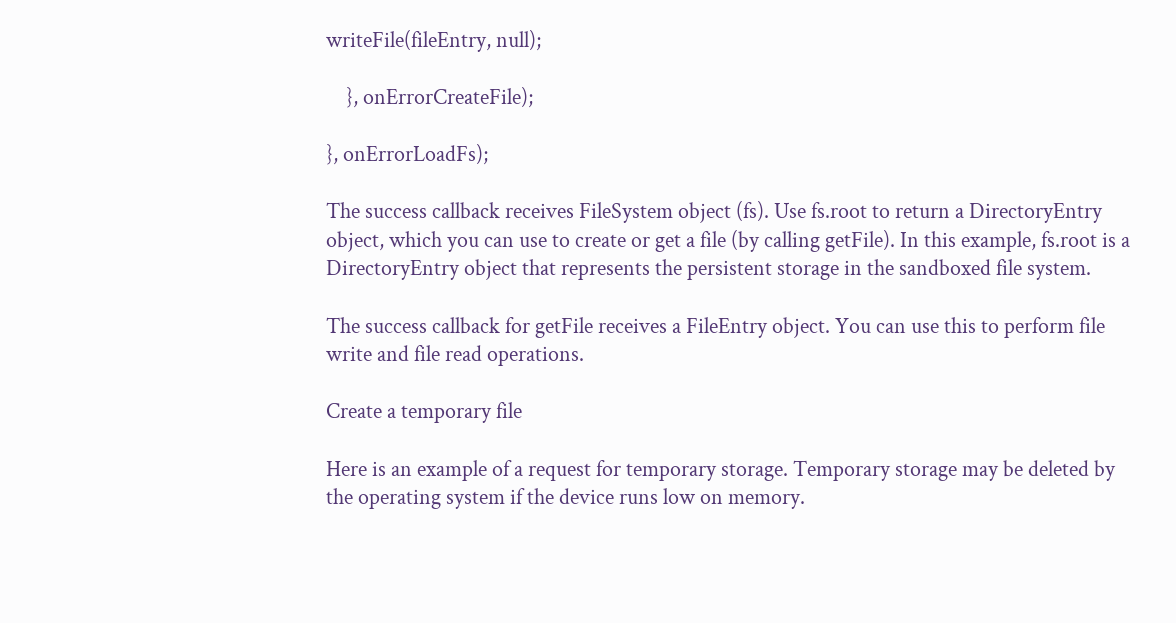writeFile(fileEntry, null);

    }, onErrorCreateFile);

}, onErrorLoadFs);

The success callback receives FileSystem object (fs). Use fs.root to return a DirectoryEntry object, which you can use to create or get a file (by calling getFile). In this example, fs.root is a DirectoryEntry object that represents the persistent storage in the sandboxed file system.

The success callback for getFile receives a FileEntry object. You can use this to perform file write and file read operations.

Create a temporary file

Here is an example of a request for temporary storage. Temporary storage may be deleted by the operating system if the device runs low on memory.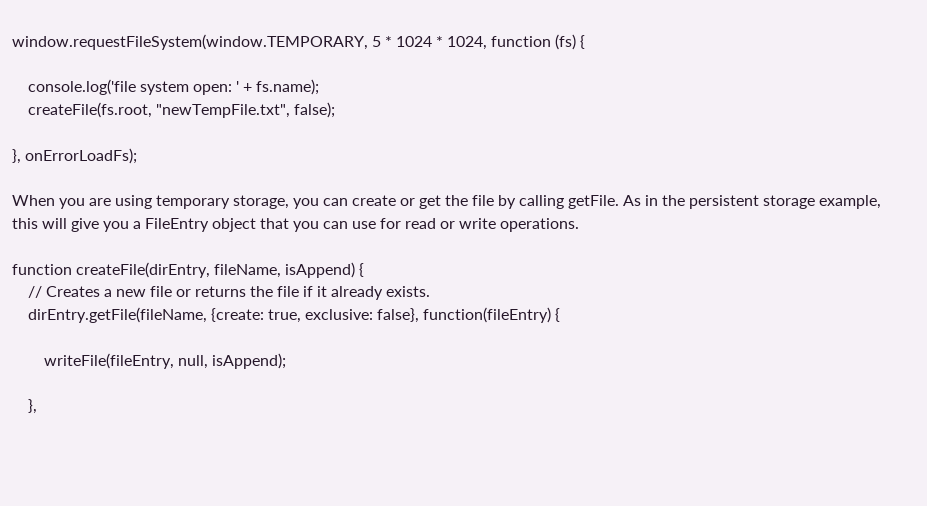window.requestFileSystem(window.TEMPORARY, 5 * 1024 * 1024, function (fs) {

    console.log('file system open: ' + fs.name);
    createFile(fs.root, "newTempFile.txt", false);

}, onErrorLoadFs);

When you are using temporary storage, you can create or get the file by calling getFile. As in the persistent storage example, this will give you a FileEntry object that you can use for read or write operations.

function createFile(dirEntry, fileName, isAppend) {
    // Creates a new file or returns the file if it already exists.
    dirEntry.getFile(fileName, {create: true, exclusive: false}, function(fileEntry) {

        writeFile(fileEntry, null, isAppend);

    },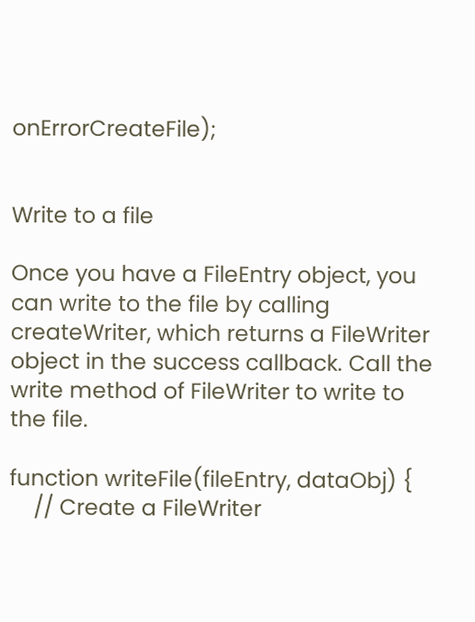onErrorCreateFile);


Write to a file

Once you have a FileEntry object, you can write to the file by calling createWriter, which returns a FileWriter object in the success callback. Call the write method of FileWriter to write to the file.

function writeFile(fileEntry, dataObj) {
    // Create a FileWriter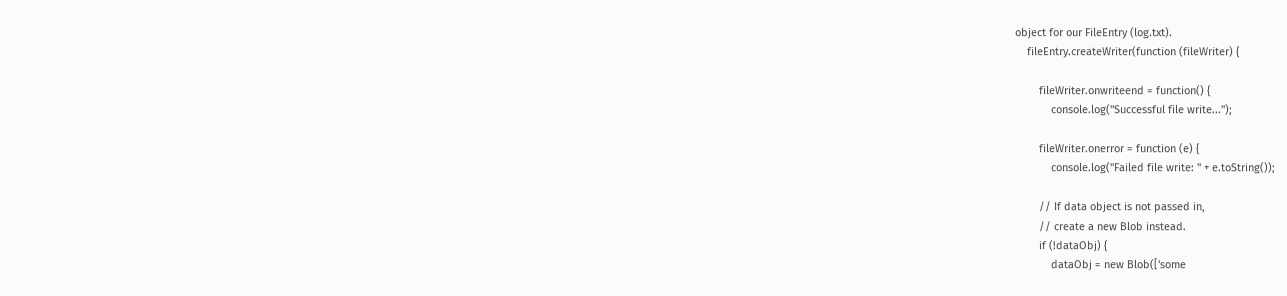object for our FileEntry (log.txt).
    fileEntry.createWriter(function (fileWriter) {

        fileWriter.onwriteend = function() {
            console.log("Successful file write...");

        fileWriter.onerror = function (e) {
            console.log("Failed file write: " + e.toString());

        // If data object is not passed in,
        // create a new Blob instead.
        if (!dataObj) {
            dataObj = new Blob(['some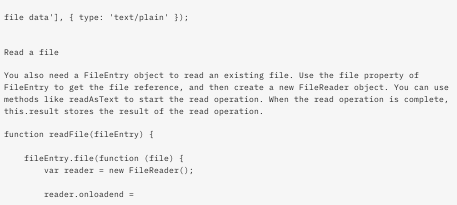file data'], { type: 'text/plain' });


Read a file

You also need a FileEntry object to read an existing file. Use the file property of FileEntry to get the file reference, and then create a new FileReader object. You can use methods like readAsText to start the read operation. When the read operation is complete, this.result stores the result of the read operation.

function readFile(fileEntry) {

    fileEntry.file(function (file) {
        var reader = new FileReader();

        reader.onloadend =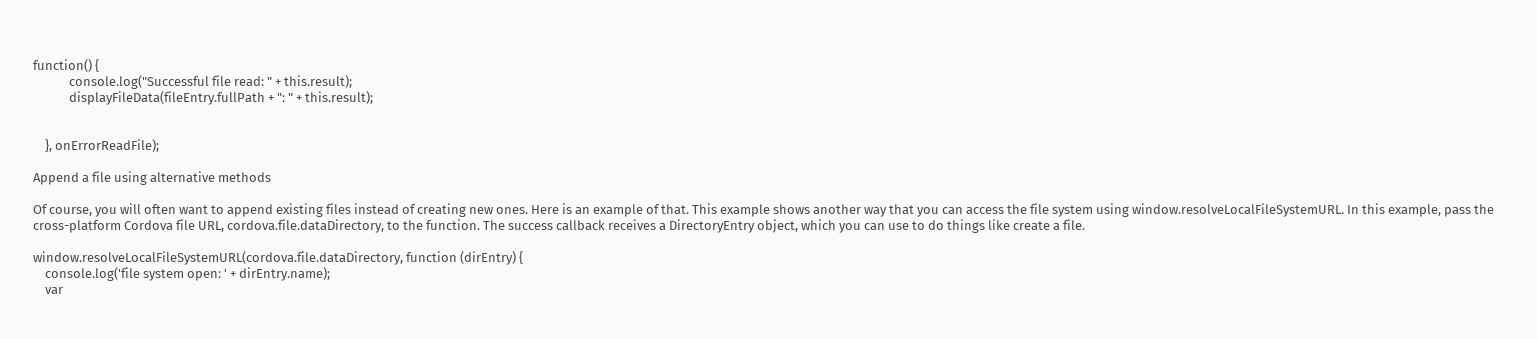function() {
            console.log("Successful file read: " + this.result);
            displayFileData(fileEntry.fullPath + ": " + this.result);


    }, onErrorReadFile);

Append a file using alternative methods

Of course, you will often want to append existing files instead of creating new ones. Here is an example of that. This example shows another way that you can access the file system using window.resolveLocalFileSystemURL. In this example, pass the cross-platform Cordova file URL, cordova.file.dataDirectory, to the function. The success callback receives a DirectoryEntry object, which you can use to do things like create a file.

window.resolveLocalFileSystemURL(cordova.file.dataDirectory, function (dirEntry) {
    console.log('file system open: ' + dirEntry.name);
    var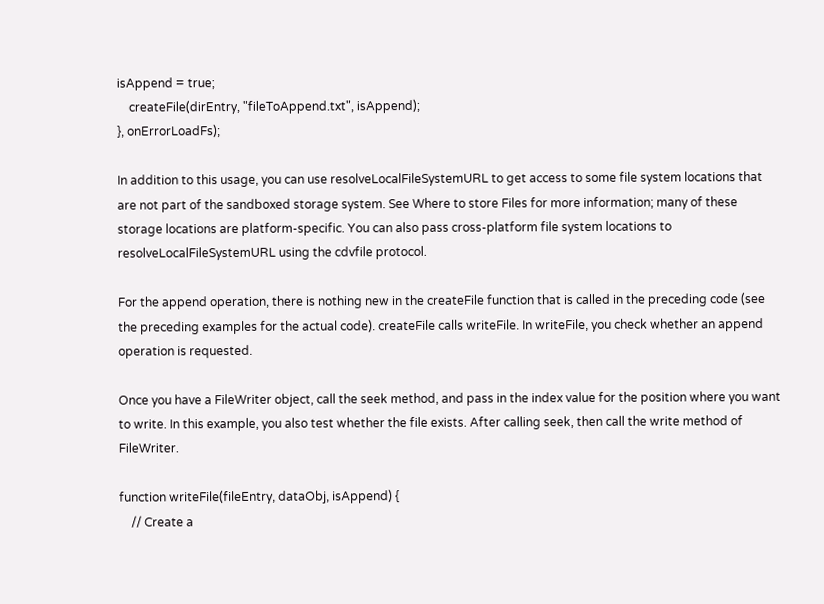isAppend = true;
    createFile(dirEntry, "fileToAppend.txt", isAppend);
}, onErrorLoadFs);

In addition to this usage, you can use resolveLocalFileSystemURL to get access to some file system locations that are not part of the sandboxed storage system. See Where to store Files for more information; many of these storage locations are platform-specific. You can also pass cross-platform file system locations to resolveLocalFileSystemURL using the cdvfile protocol.

For the append operation, there is nothing new in the createFile function that is called in the preceding code (see the preceding examples for the actual code). createFile calls writeFile. In writeFile, you check whether an append operation is requested.

Once you have a FileWriter object, call the seek method, and pass in the index value for the position where you want to write. In this example, you also test whether the file exists. After calling seek, then call the write method of FileWriter.

function writeFile(fileEntry, dataObj, isAppend) {
    // Create a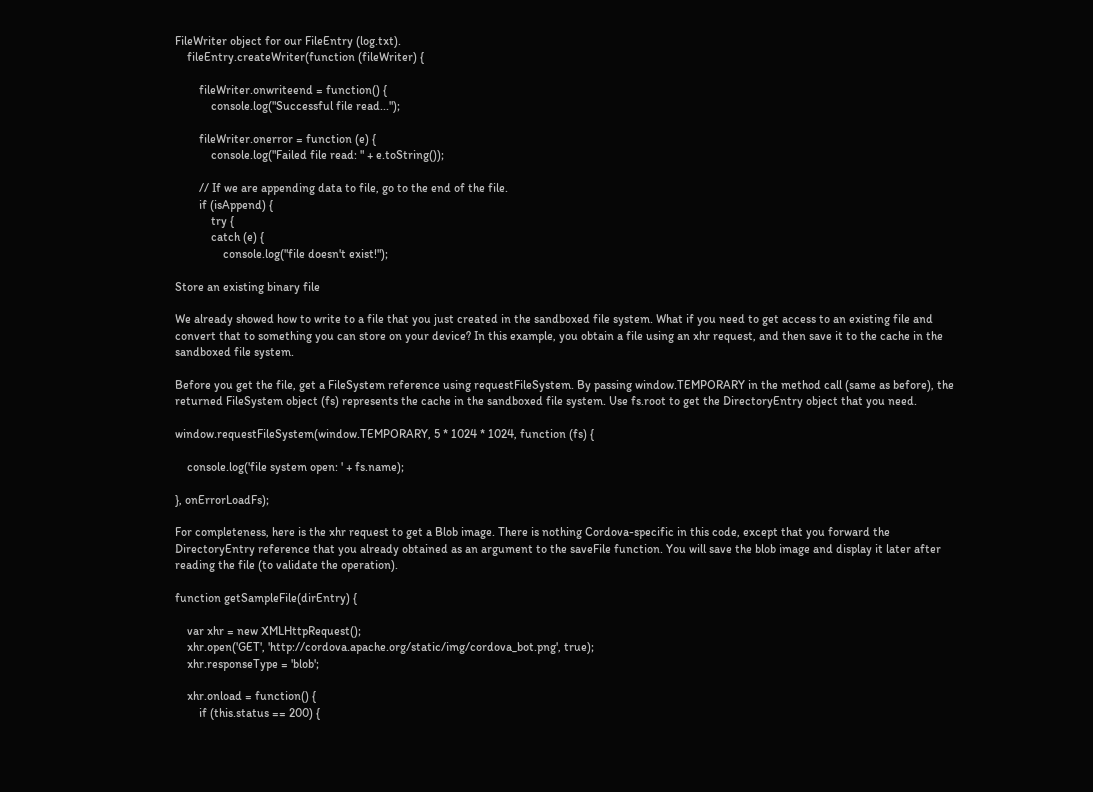FileWriter object for our FileEntry (log.txt).
    fileEntry.createWriter(function (fileWriter) {

        fileWriter.onwriteend = function() {
            console.log("Successful file read...");

        fileWriter.onerror = function (e) {
            console.log("Failed file read: " + e.toString());

        // If we are appending data to file, go to the end of the file.
        if (isAppend) {
            try {
            catch (e) {
                console.log("file doesn't exist!");

Store an existing binary file

We already showed how to write to a file that you just created in the sandboxed file system. What if you need to get access to an existing file and convert that to something you can store on your device? In this example, you obtain a file using an xhr request, and then save it to the cache in the sandboxed file system.

Before you get the file, get a FileSystem reference using requestFileSystem. By passing window.TEMPORARY in the method call (same as before), the returned FileSystem object (fs) represents the cache in the sandboxed file system. Use fs.root to get the DirectoryEntry object that you need.

window.requestFileSystem(window.TEMPORARY, 5 * 1024 * 1024, function (fs) {

    console.log('file system open: ' + fs.name);

}, onErrorLoadFs);

For completeness, here is the xhr request to get a Blob image. There is nothing Cordova-specific in this code, except that you forward the DirectoryEntry reference that you already obtained as an argument to the saveFile function. You will save the blob image and display it later after reading the file (to validate the operation).

function getSampleFile(dirEntry) {

    var xhr = new XMLHttpRequest();
    xhr.open('GET', 'http://cordova.apache.org/static/img/cordova_bot.png', true);
    xhr.responseType = 'blob';

    xhr.onload = function() {
        if (this.status == 200) {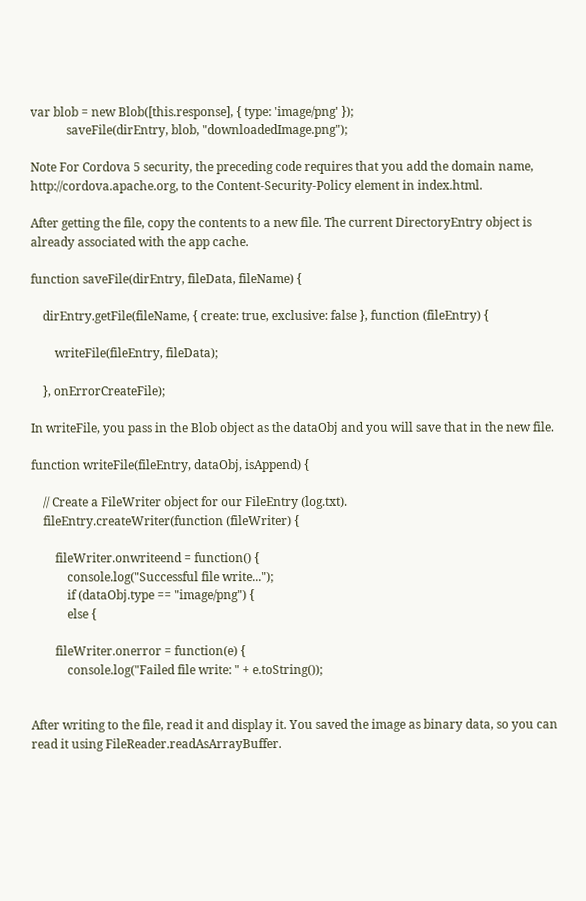var blob = new Blob([this.response], { type: 'image/png' });
            saveFile(dirEntry, blob, "downloadedImage.png");

Note For Cordova 5 security, the preceding code requires that you add the domain name, http://cordova.apache.org, to the Content-Security-Policy element in index.html.

After getting the file, copy the contents to a new file. The current DirectoryEntry object is already associated with the app cache.

function saveFile(dirEntry, fileData, fileName) {

    dirEntry.getFile(fileName, { create: true, exclusive: false }, function (fileEntry) {

        writeFile(fileEntry, fileData);

    }, onErrorCreateFile);

In writeFile, you pass in the Blob object as the dataObj and you will save that in the new file.

function writeFile(fileEntry, dataObj, isAppend) {

    // Create a FileWriter object for our FileEntry (log.txt).
    fileEntry.createWriter(function (fileWriter) {

        fileWriter.onwriteend = function() {
            console.log("Successful file write...");
            if (dataObj.type == "image/png") {
            else {

        fileWriter.onerror = function(e) {
            console.log("Failed file write: " + e.toString());


After writing to the file, read it and display it. You saved the image as binary data, so you can read it using FileReader.readAsArrayBuffer.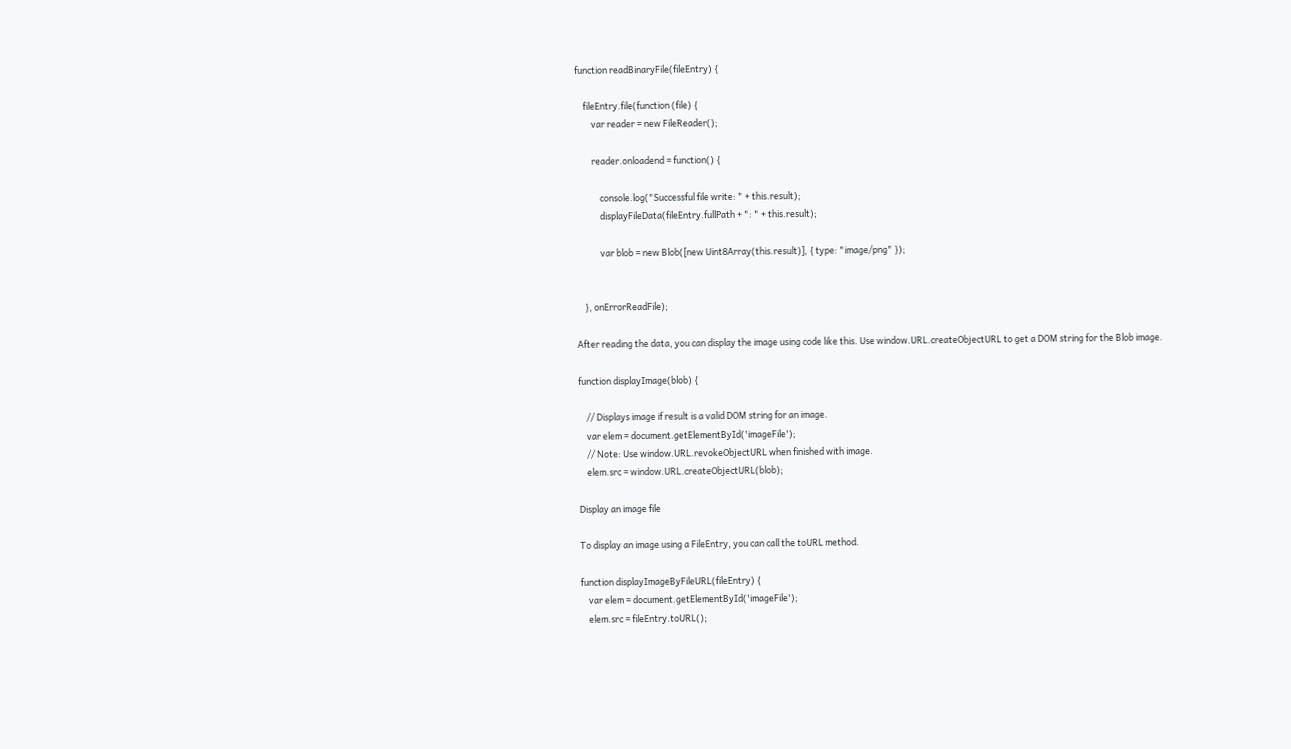function readBinaryFile(fileEntry) {

    fileEntry.file(function (file) {
        var reader = new FileReader();

        reader.onloadend = function() {

            console.log("Successful file write: " + this.result);
            displayFileData(fileEntry.fullPath + ": " + this.result);

            var blob = new Blob([new Uint8Array(this.result)], { type: "image/png" });


    }, onErrorReadFile);

After reading the data, you can display the image using code like this. Use window.URL.createObjectURL to get a DOM string for the Blob image.

function displayImage(blob) {

    // Displays image if result is a valid DOM string for an image.
    var elem = document.getElementById('imageFile');
    // Note: Use window.URL.revokeObjectURL when finished with image.
    elem.src = window.URL.createObjectURL(blob);

Display an image file

To display an image using a FileEntry, you can call the toURL method.

function displayImageByFileURL(fileEntry) {
    var elem = document.getElementById('imageFile');
    elem.src = fileEntry.toURL();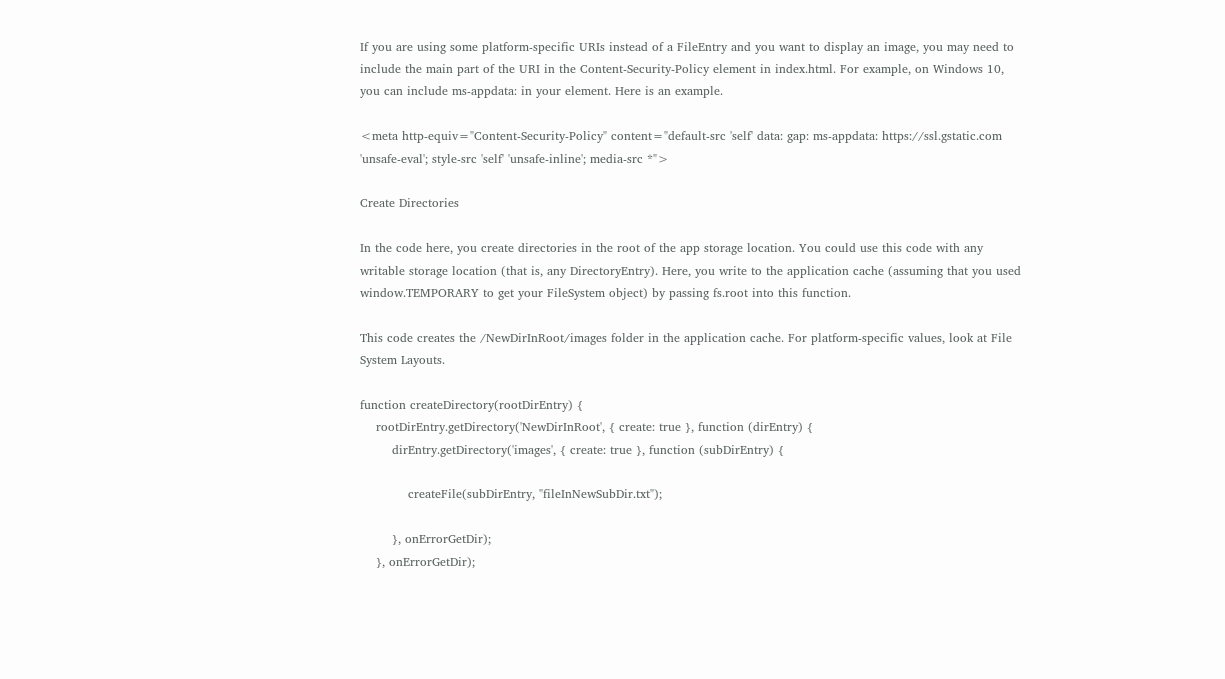If you are using some platform-specific URIs instead of a FileEntry and you want to display an image, you may need to include the main part of the URI in the Content-Security-Policy element in index.html. For example, on Windows 10, you can include ms-appdata: in your element. Here is an example.

<meta http-equiv="Content-Security-Policy" content="default-src 'self' data: gap: ms-appdata: https://ssl.gstatic.com 'unsafe-eval'; style-src 'self' 'unsafe-inline'; media-src *">

Create Directories

In the code here, you create directories in the root of the app storage location. You could use this code with any writable storage location (that is, any DirectoryEntry). Here, you write to the application cache (assuming that you used window.TEMPORARY to get your FileSystem object) by passing fs.root into this function.

This code creates the /NewDirInRoot/images folder in the application cache. For platform-specific values, look at File System Layouts.

function createDirectory(rootDirEntry) {
    rootDirEntry.getDirectory('NewDirInRoot', { create: true }, function (dirEntry) {
        dirEntry.getDirectory('images', { create: true }, function (subDirEntry) {

            createFile(subDirEntry, "fileInNewSubDir.txt");

        }, onErrorGetDir);
    }, onErrorGetDir);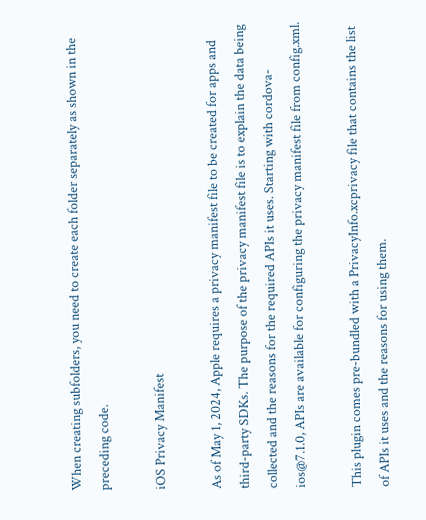When creating subfolders, you need to create each folder separately as shown in the preceding code.

iOS Privacy Manifest

As of May 1, 2024, Apple requires a privacy manifest file to be created for apps and third-party SDKs. The purpose of the privacy manifest file is to explain the data being collected and the reasons for the required APIs it uses. Starting with cordova-ios@7.1.0, APIs are available for configuring the privacy manifest file from config.xml.

This plugin comes pre-bundled with a PrivacyInfo.xcprivacy file that contains the list of APIs it uses and the reasons for using them.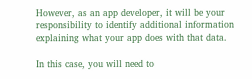However, as an app developer, it will be your responsibility to identify additional information explaining what your app does with that data.

In this case, you will need to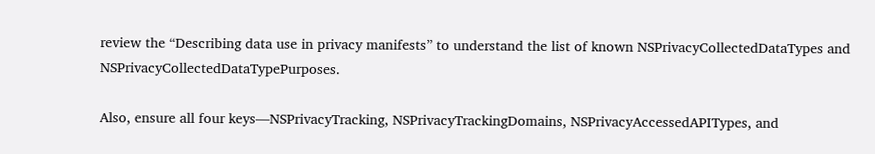review the “Describing data use in privacy manifests” to understand the list of known NSPrivacyCollectedDataTypes and NSPrivacyCollectedDataTypePurposes.

Also, ensure all four keys—NSPrivacyTracking, NSPrivacyTrackingDomains, NSPrivacyAccessedAPITypes, and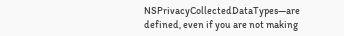NSPrivacyCollectedDataTypes—are defined, even if you are not making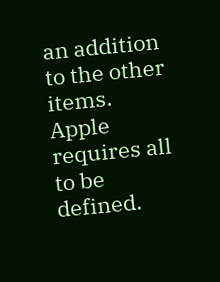an addition to the other items. Apple requires all to be defined.